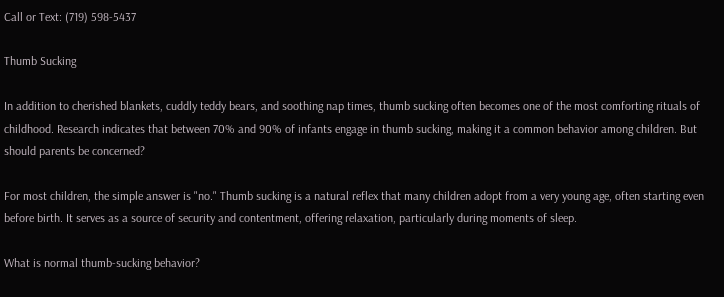Call or Text: (719) 598-5437

Thumb Sucking

In addition to cherished blankets, cuddly teddy bears, and soothing nap times, thumb sucking often becomes one of the most comforting rituals of childhood. Research indicates that between 70% and 90% of infants engage in thumb sucking, making it a common behavior among children. But should parents be concerned?

For most children, the simple answer is "no." Thumb sucking is a natural reflex that many children adopt from a very young age, often starting even before birth. It serves as a source of security and contentment, offering relaxation, particularly during moments of sleep.

What is normal thumb-sucking behavior?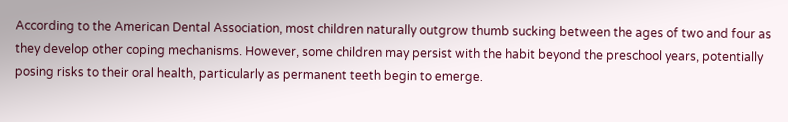According to the American Dental Association, most children naturally outgrow thumb sucking between the ages of two and four as they develop other coping mechanisms. However, some children may persist with the habit beyond the preschool years, potentially posing risks to their oral health, particularly as permanent teeth begin to emerge.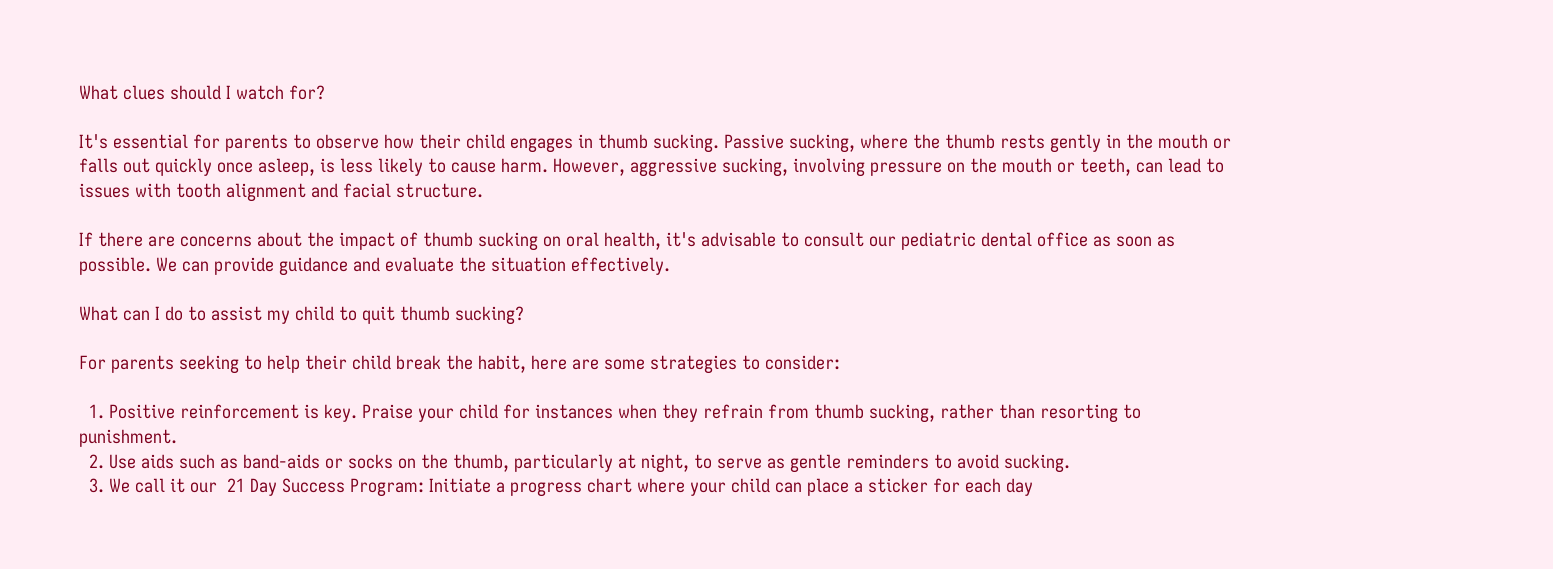What clues should I watch for?

It's essential for parents to observe how their child engages in thumb sucking. Passive sucking, where the thumb rests gently in the mouth or falls out quickly once asleep, is less likely to cause harm. However, aggressive sucking, involving pressure on the mouth or teeth, can lead to issues with tooth alignment and facial structure.

If there are concerns about the impact of thumb sucking on oral health, it's advisable to consult our pediatric dental office as soon as possible. We can provide guidance and evaluate the situation effectively.

What can I do to assist my child to quit thumb sucking?

For parents seeking to help their child break the habit, here are some strategies to consider:

  1. Positive reinforcement is key. Praise your child for instances when they refrain from thumb sucking, rather than resorting to punishment.
  2. Use aids such as band-aids or socks on the thumb, particularly at night, to serve as gentle reminders to avoid sucking.
  3. We call it our  21 Day Success Program: Initiate a progress chart where your child can place a sticker for each day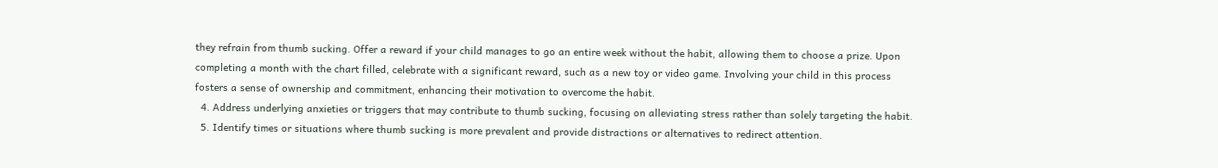they refrain from thumb sucking. Offer a reward if your child manages to go an entire week without the habit, allowing them to choose a prize. Upon completing a month with the chart filled, celebrate with a significant reward, such as a new toy or video game. Involving your child in this process fosters a sense of ownership and commitment, enhancing their motivation to overcome the habit.
  4. Address underlying anxieties or triggers that may contribute to thumb sucking, focusing on alleviating stress rather than solely targeting the habit.
  5. Identify times or situations where thumb sucking is more prevalent and provide distractions or alternatives to redirect attention.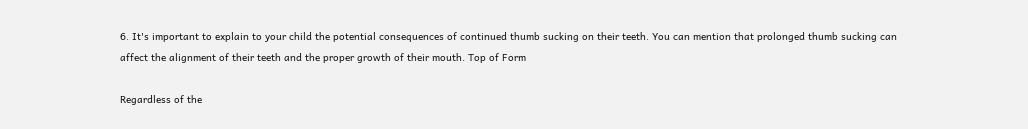6. It's important to explain to your child the potential consequences of continued thumb sucking on their teeth. You can mention that prolonged thumb sucking can affect the alignment of their teeth and the proper growth of their mouth. Top of Form

Regardless of the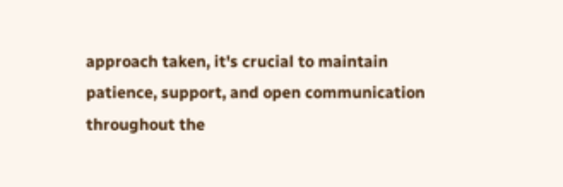approach taken, it's crucial to maintain patience, support, and open communication throughout the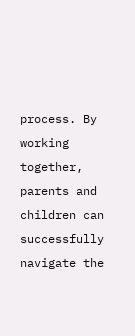process. By working together, parents and children can successfully navigate the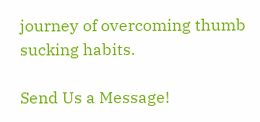journey of overcoming thumb sucking habits.

Send Us a Message!